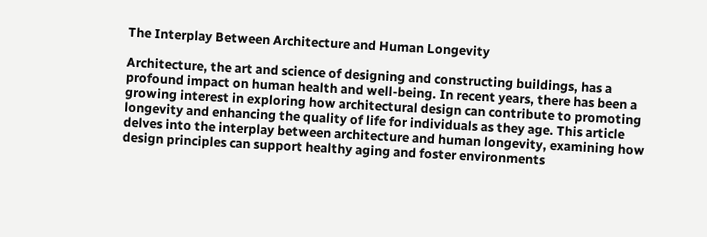The Interplay Between Architecture and Human Longevity

Architecture, the art and science of designing and constructing buildings, has a profound impact on human health and well-being. In recent years, there has been a growing interest in exploring how architectural design can contribute to promoting longevity and enhancing the quality of life for individuals as they age. This article delves into the interplay between architecture and human longevity, examining how design principles can support healthy aging and foster environments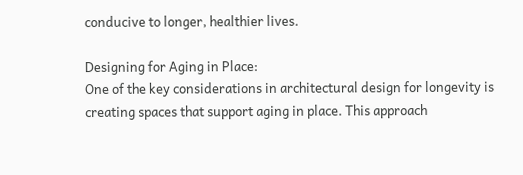conducive to longer, healthier lives.

Designing for Aging in Place:
One of the key considerations in architectural design for longevity is creating spaces that support aging in place. This approach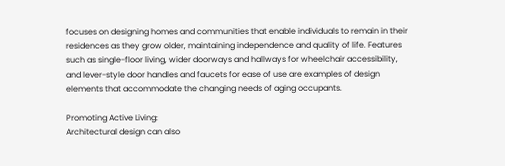focuses on designing homes and communities that enable individuals to remain in their residences as they grow older, maintaining independence and quality of life. Features such as single-floor living, wider doorways and hallways for wheelchair accessibility, and lever-style door handles and faucets for ease of use are examples of design elements that accommodate the changing needs of aging occupants.

Promoting Active Living:
Architectural design can also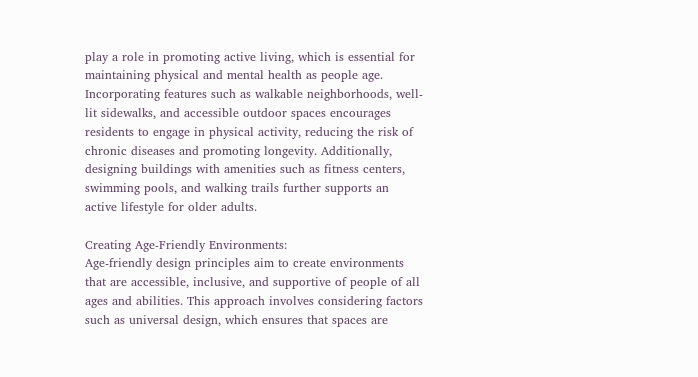play a role in promoting active living, which is essential for maintaining physical and mental health as people age. Incorporating features such as walkable neighborhoods, well-lit sidewalks, and accessible outdoor spaces encourages residents to engage in physical activity, reducing the risk of chronic diseases and promoting longevity. Additionally, designing buildings with amenities such as fitness centers, swimming pools, and walking trails further supports an active lifestyle for older adults.

Creating Age-Friendly Environments:
Age-friendly design principles aim to create environments that are accessible, inclusive, and supportive of people of all ages and abilities. This approach involves considering factors such as universal design, which ensures that spaces are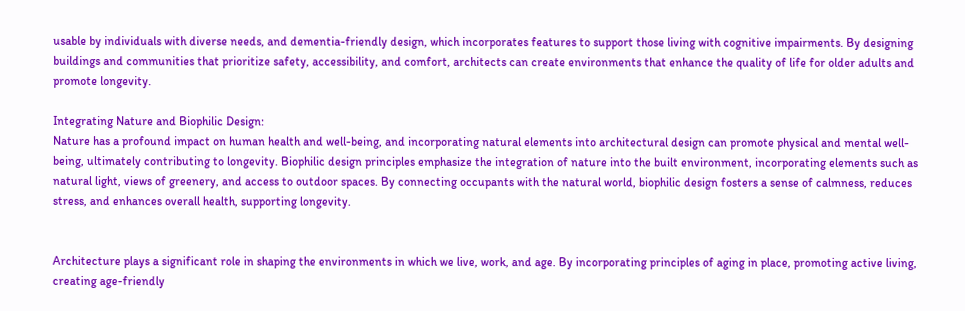usable by individuals with diverse needs, and dementia-friendly design, which incorporates features to support those living with cognitive impairments. By designing buildings and communities that prioritize safety, accessibility, and comfort, architects can create environments that enhance the quality of life for older adults and promote longevity.

Integrating Nature and Biophilic Design:
Nature has a profound impact on human health and well-being, and incorporating natural elements into architectural design can promote physical and mental well-being, ultimately contributing to longevity. Biophilic design principles emphasize the integration of nature into the built environment, incorporating elements such as natural light, views of greenery, and access to outdoor spaces. By connecting occupants with the natural world, biophilic design fosters a sense of calmness, reduces stress, and enhances overall health, supporting longevity.


Architecture plays a significant role in shaping the environments in which we live, work, and age. By incorporating principles of aging in place, promoting active living, creating age-friendly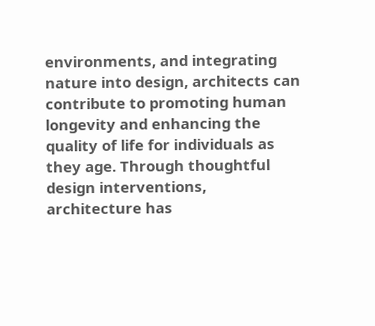environments, and integrating nature into design, architects can contribute to promoting human longevity and enhancing the quality of life for individuals as they age. Through thoughtful design interventions, architecture has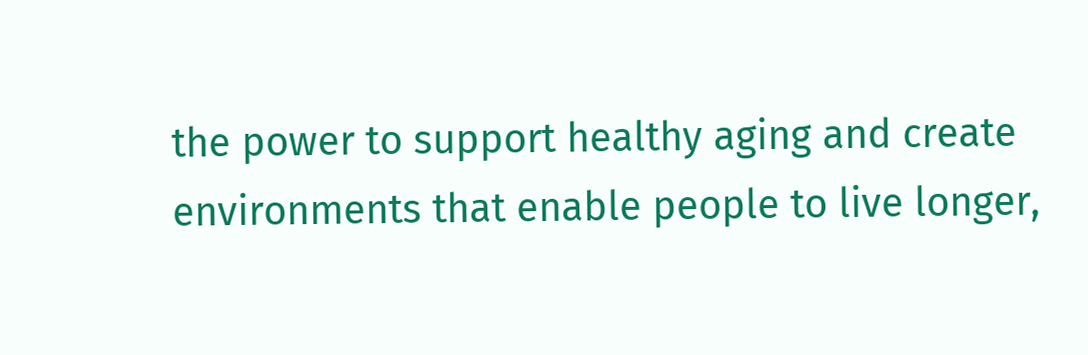the power to support healthy aging and create environments that enable people to live longer,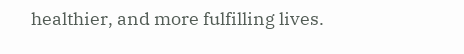healthier, and more fulfilling lives.